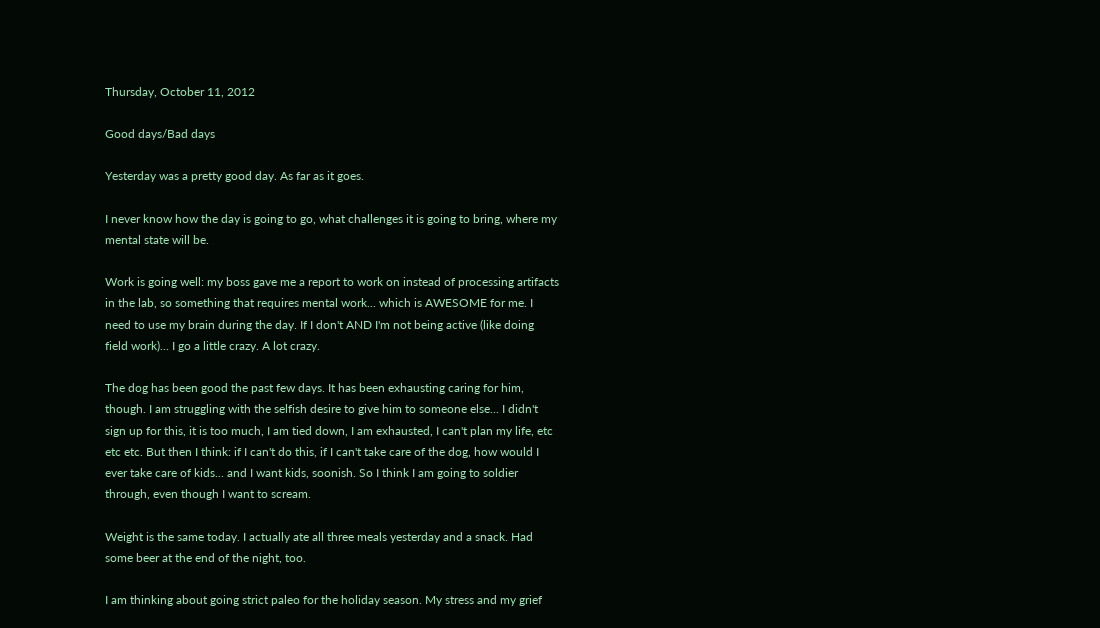Thursday, October 11, 2012

Good days/Bad days

Yesterday was a pretty good day. As far as it goes.

I never know how the day is going to go, what challenges it is going to bring, where my mental state will be.

Work is going well: my boss gave me a report to work on instead of processing artifacts in the lab, so something that requires mental work... which is AWESOME for me. I need to use my brain during the day. If I don't AND I'm not being active (like doing field work)... I go a little crazy. A lot crazy.

The dog has been good the past few days. It has been exhausting caring for him, though. I am struggling with the selfish desire to give him to someone else... I didn't sign up for this, it is too much, I am tied down, I am exhausted, I can't plan my life, etc etc etc. But then I think: if I can't do this, if I can't take care of the dog, how would I ever take care of kids... and I want kids, soonish. So I think I am going to soldier through, even though I want to scream.

Weight is the same today. I actually ate all three meals yesterday and a snack. Had some beer at the end of the night, too.

I am thinking about going strict paleo for the holiday season. My stress and my grief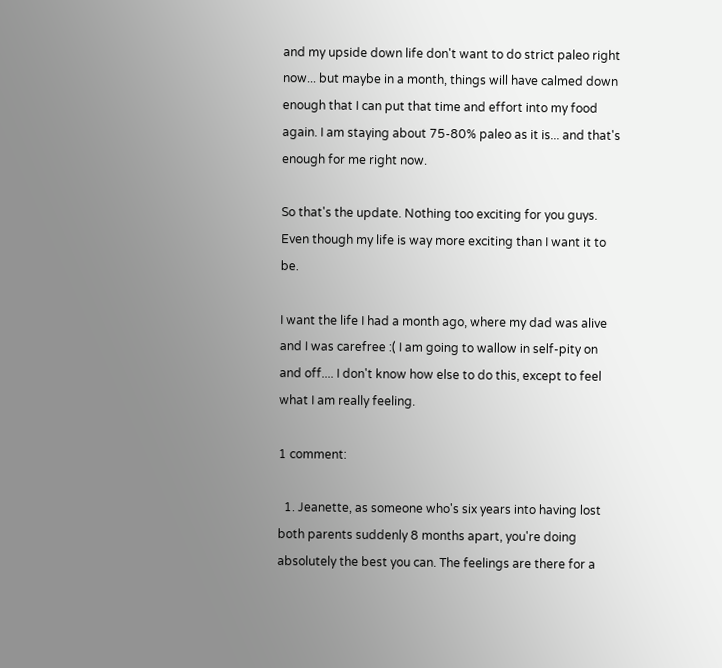and my upside down life don't want to do strict paleo right now... but maybe in a month, things will have calmed down enough that I can put that time and effort into my food again. I am staying about 75-80% paleo as it is... and that's enough for me right now.

So that's the update. Nothing too exciting for you guys. Even though my life is way more exciting than I want it to be.

I want the life I had a month ago, where my dad was alive and I was carefree :( I am going to wallow in self-pity on and off.... I don't know how else to do this, except to feel what I am really feeling.

1 comment:

  1. Jeanette, as someone who's six years into having lost both parents suddenly 8 months apart, you're doing absolutely the best you can. The feelings are there for a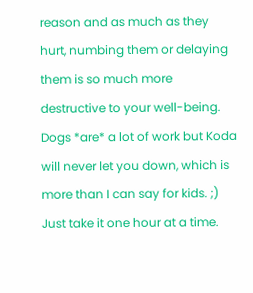reason and as much as they hurt, numbing them or delaying them is so much more destructive to your well-being. Dogs *are* a lot of work but Koda will never let you down, which is more than I can say for kids. ;) Just take it one hour at a time.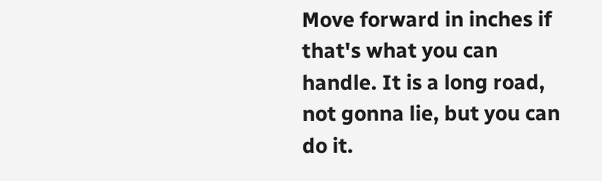Move forward in inches if that's what you can handle. It is a long road, not gonna lie, but you can do it.